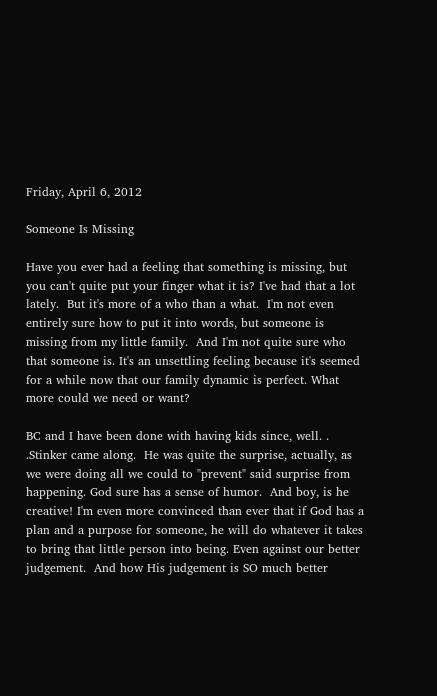Friday, April 6, 2012

Someone Is Missing

Have you ever had a feeling that something is missing, but you can't quite put your finger what it is? I've had that a lot lately.  But it's more of a who than a what.  I'm not even entirely sure how to put it into words, but someone is missing from my little family.  And I'm not quite sure who that someone is. It's an unsettling feeling because it's seemed for a while now that our family dynamic is perfect. What more could we need or want?

BC and I have been done with having kids since, well. . .Stinker came along.  He was quite the surprise, actually, as we were doing all we could to "prevent" said surprise from happening. God sure has a sense of humor.  And boy, is he creative! I'm even more convinced than ever that if God has a plan and a purpose for someone, he will do whatever it takes to bring that little person into being. Even against our better judgement.  And how His judgement is SO much better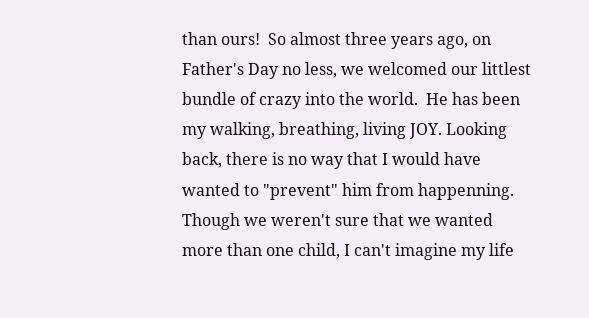than ours!  So almost three years ago, on Father's Day no less, we welcomed our littlest bundle of crazy into the world.  He has been my walking, breathing, living JOY. Looking back, there is no way that I would have wanted to "prevent" him from happenning. Though we weren't sure that we wanted more than one child, I can't imagine my life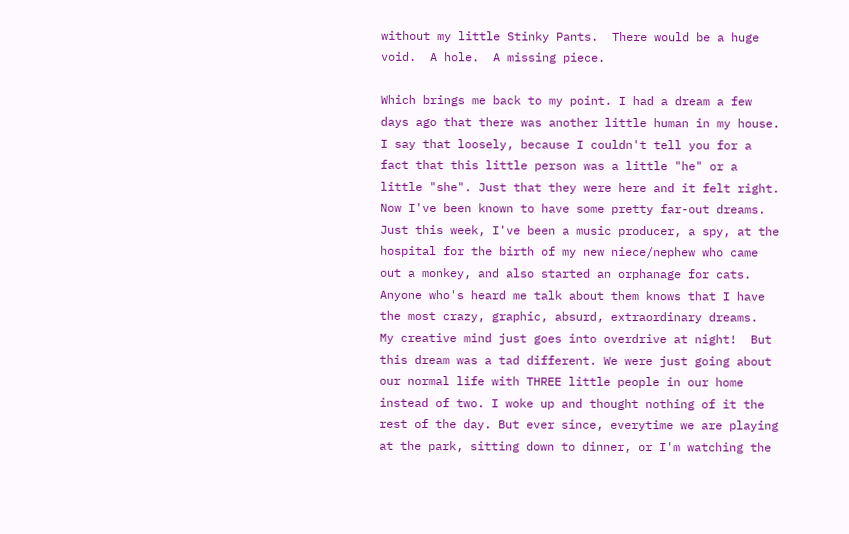without my little Stinky Pants.  There would be a huge void.  A hole.  A missing piece.

Which brings me back to my point. I had a dream a few days ago that there was another little human in my house. I say that loosely, because I couldn't tell you for a fact that this little person was a little "he" or a little "she". Just that they were here and it felt right.  Now I've been known to have some pretty far-out dreams. Just this week, I've been a music producer, a spy, at the hospital for the birth of my new niece/nephew who came out a monkey, and also started an orphanage for cats.  Anyone who's heard me talk about them knows that I have the most crazy, graphic, absurd, extraordinary dreams.  My creative mind just goes into overdrive at night!  But this dream was a tad different. We were just going about our normal life with THREE little people in our home instead of two. I woke up and thought nothing of it the rest of the day. But ever since, everytime we are playing at the park, sitting down to dinner, or I'm watching the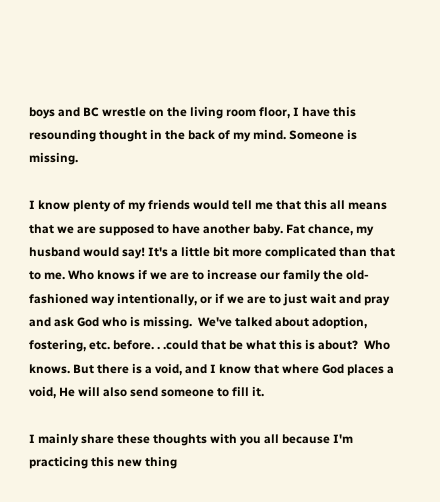boys and BC wrestle on the living room floor, I have this resounding thought in the back of my mind. Someone is missing.

I know plenty of my friends would tell me that this all means that we are supposed to have another baby. Fat chance, my husband would say! It's a little bit more complicated than that to me. Who knows if we are to increase our family the old-fashioned way intentionally, or if we are to just wait and pray and ask God who is missing.  We've talked about adoption, fostering, etc. before. . .could that be what this is about?  Who knows. But there is a void, and I know that where God places a void, He will also send someone to fill it.

I mainly share these thoughts with you all because I'm practicing this new thing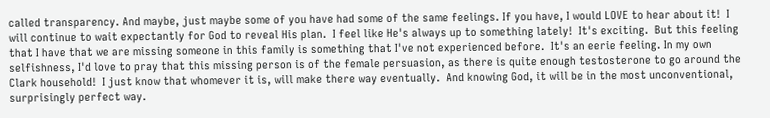called transparency. And maybe, just maybe some of you have had some of the same feelings. If you have, I would LOVE to hear about it!  I will continue to wait expectantly for God to reveal His plan.  I feel like He's always up to something lately!  It's exciting.  But this feeling that I have that we are missing someone in this family is something that I've not experienced before.  It's an eerie feeling. In my own selfishness, I'd love to pray that this missing person is of the female persuasion, as there is quite enough testosterone to go around the Clark household!  I just know that whomever it is, will make there way eventually.  And knowing God, it will be in the most unconventional, surprisingly perfect way.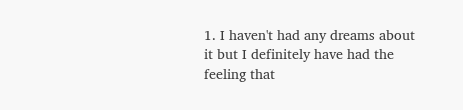1. I haven't had any dreams about it but I definitely have had the feeling that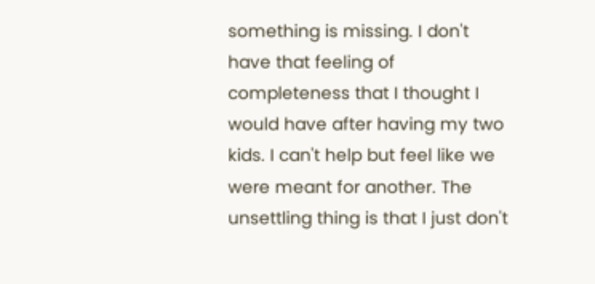something is missing. I don't have that feeling of completeness that I thought I would have after having my two kids. I can't help but feel like we were meant for another. The unsettling thing is that I just don't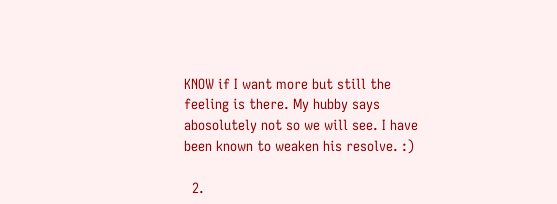KNOW if I want more but still the feeling is there. My hubby says abosolutely not so we will see. I have been known to weaken his resolve. :)

  2.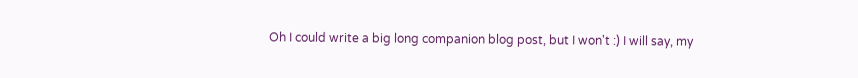Oh I could write a big long companion blog post, but I won't :) I will say, my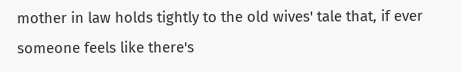mother in law holds tightly to the old wives' tale that, if ever someone feels like there's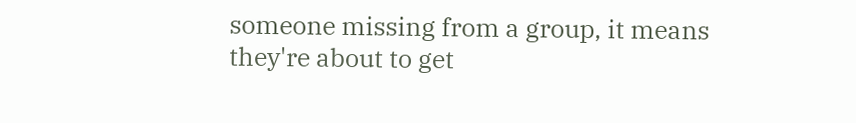someone missing from a group, it means they're about to get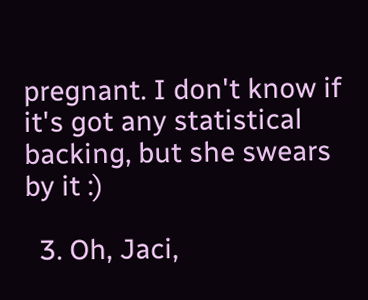pregnant. I don't know if it's got any statistical backing, but she swears by it :)

  3. Oh, Jaci,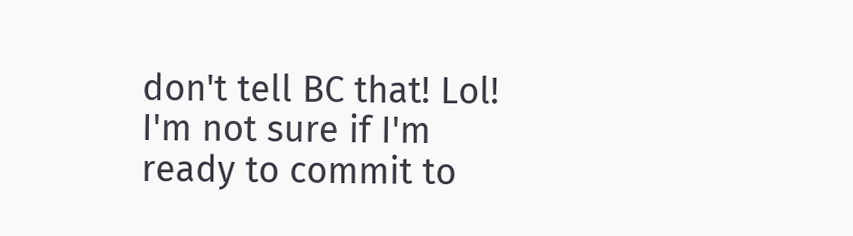don't tell BC that! Lol! I'm not sure if I'm ready to commit to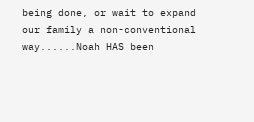being done, or wait to expand our family a non-conventional way......Noah HAS been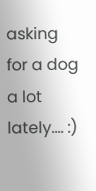asking for a dog a lot lately.... :)